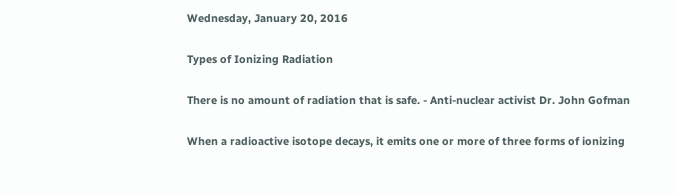Wednesday, January 20, 2016

Types of Ionizing Radiation

There is no amount of radiation that is safe. - Anti-nuclear activist Dr. John Gofman

When a radioactive isotope decays, it emits one or more of three forms of ionizing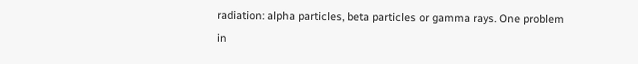radiation: alpha particles, beta particles or gamma rays. One problem in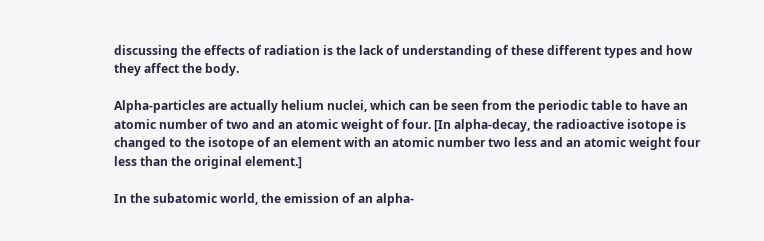discussing the effects of radiation is the lack of understanding of these different types and how they affect the body.

Alpha-particles are actually helium nuclei, which can be seen from the periodic table to have an atomic number of two and an atomic weight of four. [In alpha-decay, the radioactive isotope is changed to the isotope of an element with an atomic number two less and an atomic weight four less than the original element.]

In the subatomic world, the emission of an alpha-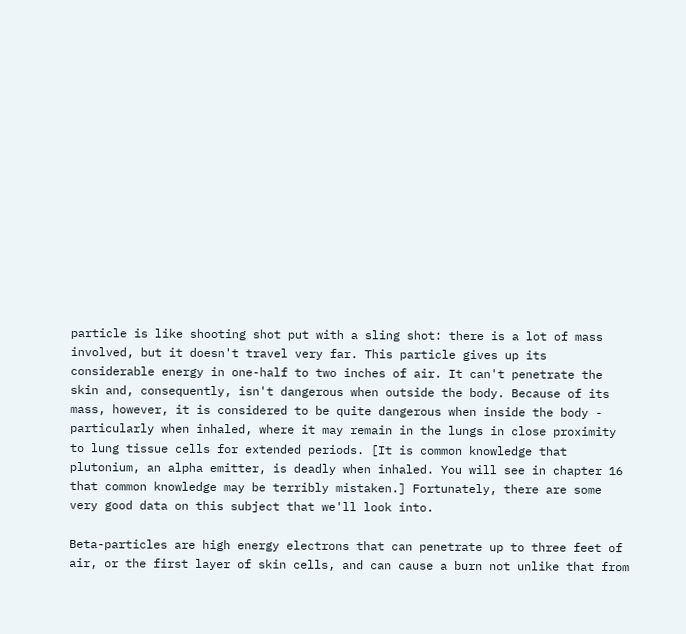particle is like shooting shot put with a sling shot: there is a lot of mass involved, but it doesn't travel very far. This particle gives up its considerable energy in one-half to two inches of air. It can't penetrate the skin and, consequently, isn't dangerous when outside the body. Because of its mass, however, it is considered to be quite dangerous when inside the body - particularly when inhaled, where it may remain in the lungs in close proximity to lung tissue cells for extended periods. [It is common knowledge that plutonium, an alpha emitter, is deadly when inhaled. You will see in chapter 16 that common knowledge may be terribly mistaken.] Fortunately, there are some very good data on this subject that we'll look into.

Beta-particles are high energy electrons that can penetrate up to three feet of air, or the first layer of skin cells, and can cause a burn not unlike that from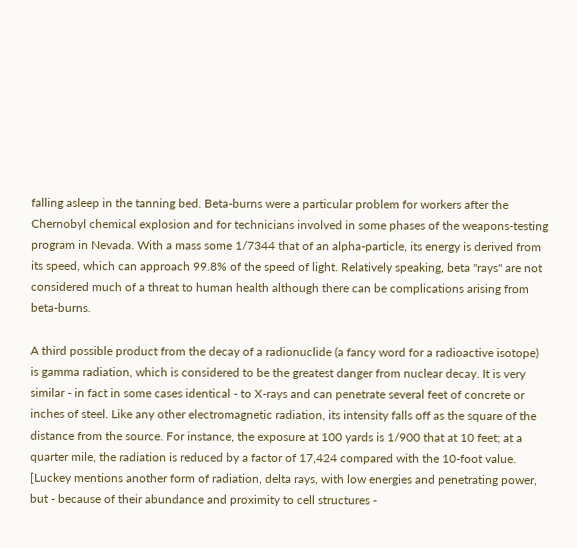falling asleep in the tanning bed. Beta-burns were a particular problem for workers after the Chernobyl chemical explosion and for technicians involved in some phases of the weapons-testing program in Nevada. With a mass some 1/7344 that of an alpha-particle, its energy is derived from its speed, which can approach 99.8% of the speed of light. Relatively speaking, beta "rays" are not considered much of a threat to human health although there can be complications arising from beta-burns.

A third possible product from the decay of a radionuclide (a fancy word for a radioactive isotope) is gamma radiation, which is considered to be the greatest danger from nuclear decay. It is very similar - in fact in some cases identical - to X-rays and can penetrate several feet of concrete or inches of steel. Like any other electromagnetic radiation, its intensity falls off as the square of the distance from the source. For instance, the exposure at 100 yards is 1/900 that at 10 feet; at a quarter mile, the radiation is reduced by a factor of 17,424 compared with the 10-foot value. [Luckey mentions another form of radiation, delta rays, with low energies and penetrating power, but - because of their abundance and proximity to cell structures -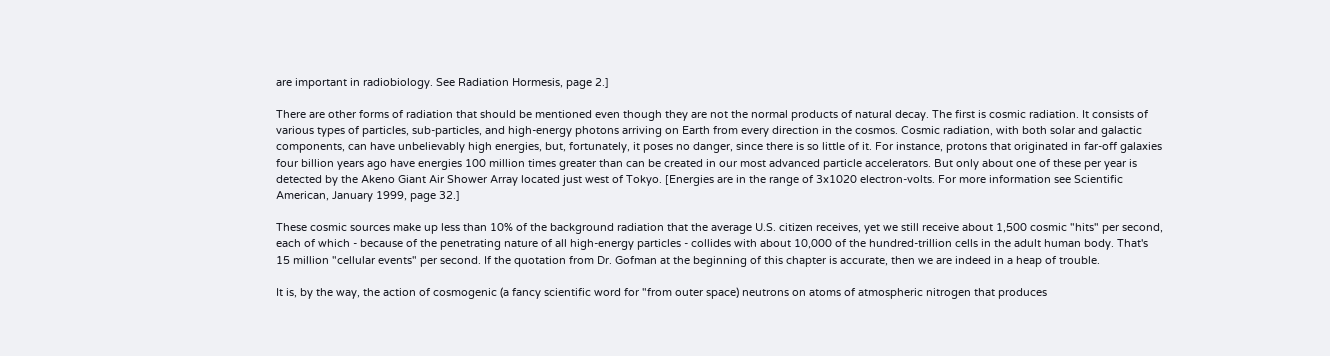are important in radiobiology. See Radiation Hormesis, page 2.]

There are other forms of radiation that should be mentioned even though they are not the normal products of natural decay. The first is cosmic radiation. It consists of various types of particles, sub-particles, and high-energy photons arriving on Earth from every direction in the cosmos. Cosmic radiation, with both solar and galactic components, can have unbelievably high energies, but, fortunately, it poses no danger, since there is so little of it. For instance, protons that originated in far-off galaxies four billion years ago have energies 100 million times greater than can be created in our most advanced particle accelerators. But only about one of these per year is detected by the Akeno Giant Air Shower Array located just west of Tokyo. [Energies are in the range of 3x1020 electron-volts. For more information see Scientific American, January 1999, page 32.]

These cosmic sources make up less than 10% of the background radiation that the average U.S. citizen receives, yet we still receive about 1,500 cosmic "hits" per second, each of which - because of the penetrating nature of all high-energy particles - collides with about 10,000 of the hundred-trillion cells in the adult human body. That's 15 million "cellular events" per second. If the quotation from Dr. Gofman at the beginning of this chapter is accurate, then we are indeed in a heap of trouble.

It is, by the way, the action of cosmogenic (a fancy scientific word for "from outer space) neutrons on atoms of atmospheric nitrogen that produces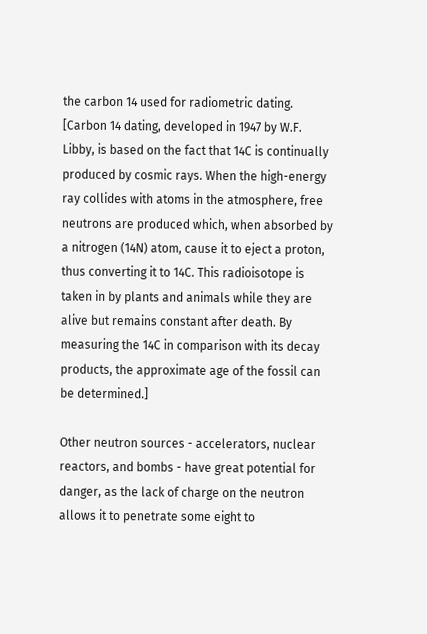the carbon 14 used for radiometric dating. [Carbon 14 dating, developed in 1947 by W.F. Libby, is based on the fact that 14C is continually produced by cosmic rays. When the high-energy ray collides with atoms in the atmosphere, free neutrons are produced which, when absorbed by a nitrogen (14N) atom, cause it to eject a proton, thus converting it to 14C. This radioisotope is taken in by plants and animals while they are alive but remains constant after death. By measuring the 14C in comparison with its decay products, the approximate age of the fossil can be determined.]

Other neutron sources - accelerators, nuclear reactors, and bombs - have great potential for danger, as the lack of charge on the neutron allows it to penetrate some eight to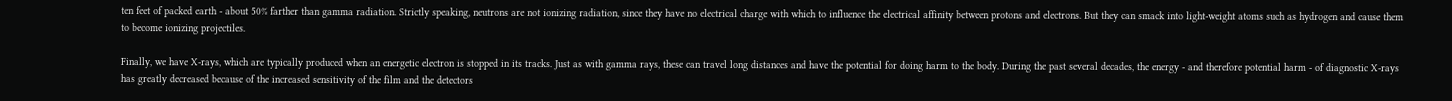ten feet of packed earth - about 50% farther than gamma radiation. Strictly speaking, neutrons are not ionizing radiation, since they have no electrical charge with which to influence the electrical affinity between protons and electrons. But they can smack into light-weight atoms such as hydrogen and cause them to become ionizing projectiles.

Finally, we have X-rays, which are typically produced when an energetic electron is stopped in its tracks. Just as with gamma rays, these can travel long distances and have the potential for doing harm to the body. During the past several decades, the energy - and therefore potential harm - of diagnostic X-rays has greatly decreased because of the increased sensitivity of the film and the detectors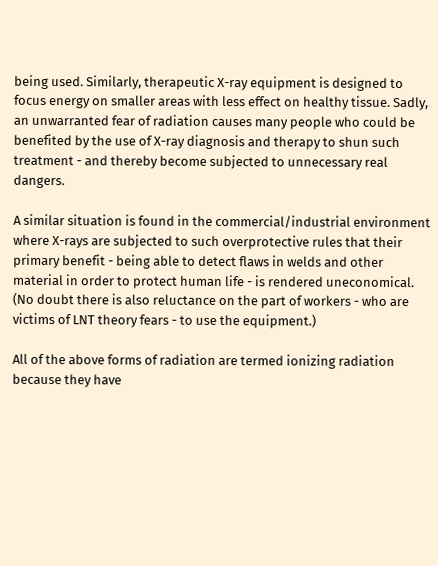being used. Similarly, therapeutic X-ray equipment is designed to focus energy on smaller areas with less effect on healthy tissue. Sadly, an unwarranted fear of radiation causes many people who could be benefited by the use of X-ray diagnosis and therapy to shun such treatment - and thereby become subjected to unnecessary real dangers.

A similar situation is found in the commercial/industrial environment where X-rays are subjected to such overprotective rules that their primary benefit - being able to detect flaws in welds and other material in order to protect human life - is rendered uneconomical. (No doubt there is also reluctance on the part of workers - who are victims of LNT theory fears - to use the equipment.)

All of the above forms of radiation are termed ionizing radiation because they have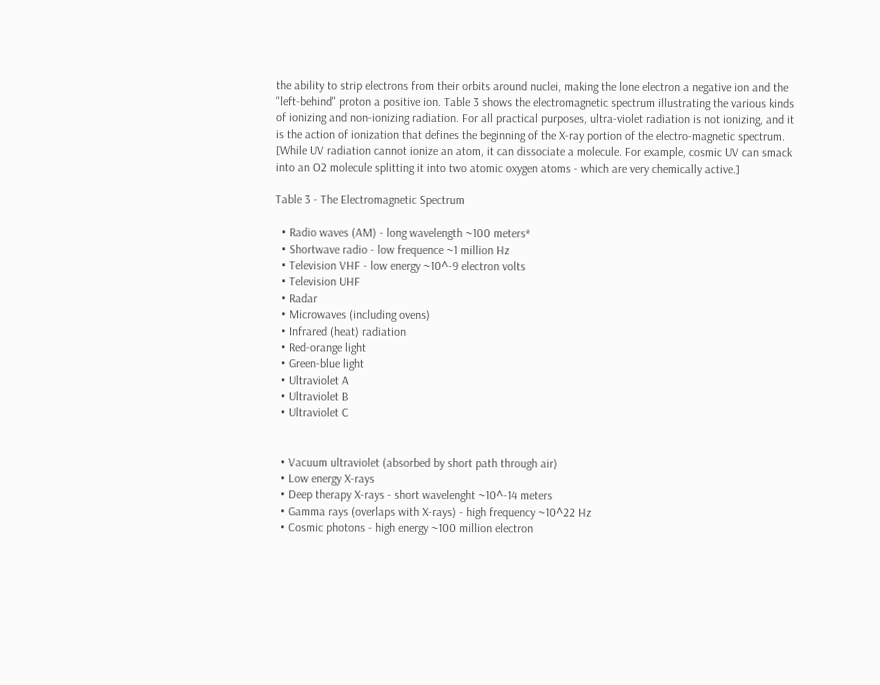the ability to strip electrons from their orbits around nuclei, making the lone electron a negative ion and the "left-behind" proton a positive ion. Table 3 shows the electromagnetic spectrum illustrating the various kinds of ionizing and non-ionizing radiation. For all practical purposes, ultra-violet radiation is not ionizing, and it is the action of ionization that defines the beginning of the X-ray portion of the electro-magnetic spectrum. [While UV radiation cannot ionize an atom, it can dissociate a molecule. For example, cosmic UV can smack into an O2 molecule splitting it into two atomic oxygen atoms - which are very chemically active.]

Table 3 - The Electromagnetic Spectrum

  • Radio waves (AM) - long wavelength ~100 meters*
  • Shortwave radio - low frequence ~1 million Hz
  • Television VHF - low energy ~10^-9 electron volts
  • Television UHF
  • Radar
  • Microwaves (including ovens)
  • Infrared (heat) radiation
  • Red-orange light
  • Green-blue light
  • Ultraviolet A
  • Ultraviolet B
  • Ultraviolet C


  • Vacuum ultraviolet (absorbed by short path through air)
  • Low energy X-rays
  • Deep therapy X-rays - short wavelenght ~10^-14 meters
  • Gamma rays (overlaps with X-rays) - high frequency ~10^22 Hz
  • Cosmic photons - high energy ~100 million electron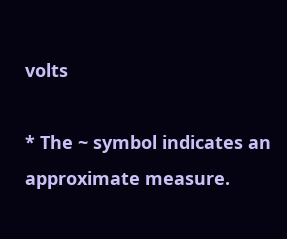volts

* The ~ symbol indicates an approximate measure.